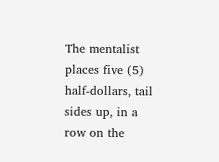The mentalist places five (5) half-dollars, tail sides up, in a row on the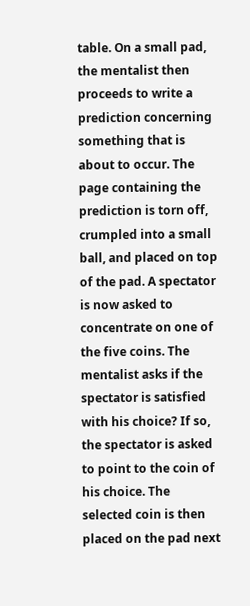table. On a small pad, the mentalist then proceeds to write a prediction concerning something that is about to occur. The page containing the prediction is torn off, crumpled into a small ball, and placed on top of the pad. A spectator is now asked to concentrate on one of the five coins. The mentalist asks if the spectator is satisfied with his choice? If so, the spectator is asked to point to the coin of his choice. The selected coin is then placed on the pad next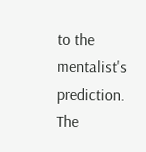to the mentalist's prediction. The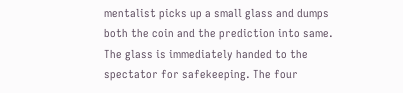mentalist picks up a small glass and dumps both the coin and the prediction into same. The glass is immediately handed to the spectator for safekeeping. The four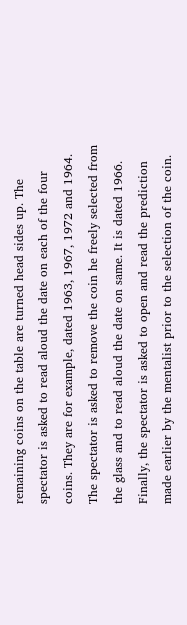remaining coins on the table are turned head sides up. The spectator is asked to read aloud the date on each of the four coins. They are for example, dated 1963, 1967, 1972 and 1964. The spectator is asked to remove the coin he freely selected from the glass and to read aloud the date on same. It is dated 1966. Finally, the spectator is asked to open and read the prediction made earlier by the mentalist prior to the selection of the coin.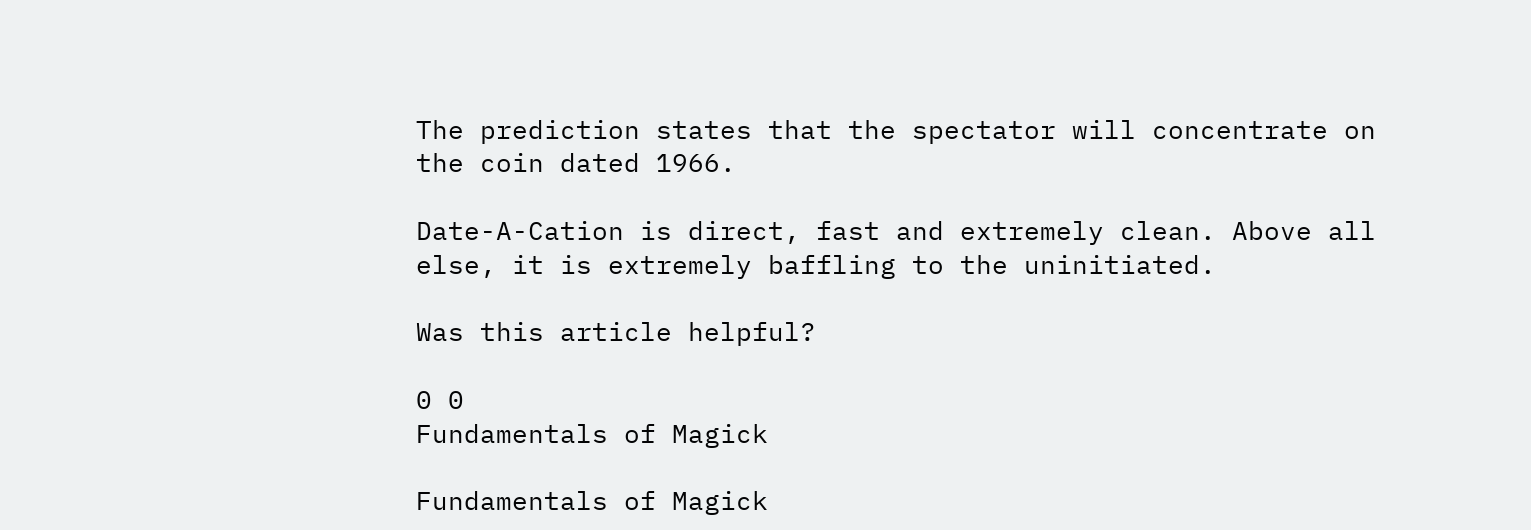The prediction states that the spectator will concentrate on the coin dated 1966.

Date-A-Cation is direct, fast and extremely clean. Above all else, it is extremely baffling to the uninitiated.

Was this article helpful?

0 0
Fundamentals of Magick

Fundamentals of Magick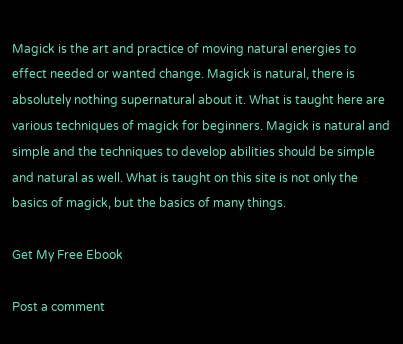Magick is the art and practice of moving natural energies to effect needed or wanted change. Magick is natural, there is absolutely nothing supernatural about it. What is taught here are various techniques of magick for beginners. Magick is natural and simple and the techniques to develop abilities should be simple and natural as well. What is taught on this site is not only the basics of magick, but the basics of many things.

Get My Free Ebook

Post a comment